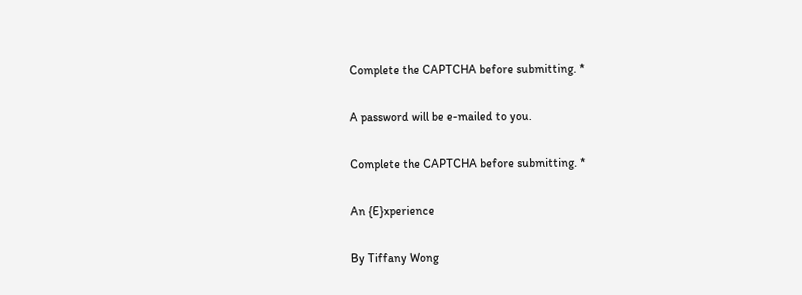Complete the CAPTCHA before submitting. *

A password will be e-mailed to you.

Complete the CAPTCHA before submitting. *

An {E}xperience

By Tiffany Wong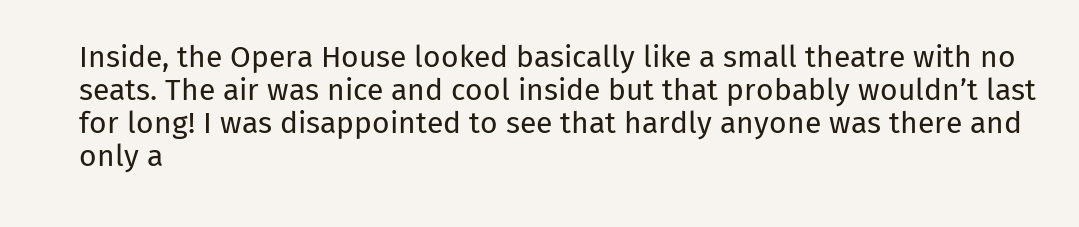Inside, the Opera House looked basically like a small theatre with no seats. The air was nice and cool inside but that probably wouldn’t last for long! I was disappointed to see that hardly anyone was there and only a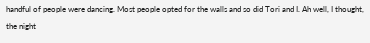handful of people were dancing. Most people opted for the walls and so did Tori and I. Ah well, I thought, the night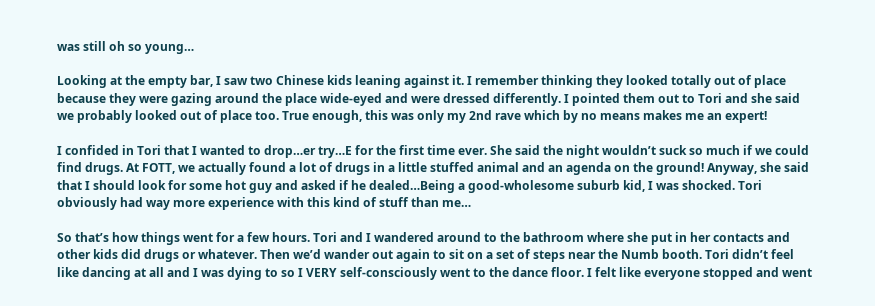was still oh so young…

Looking at the empty bar, I saw two Chinese kids leaning against it. I remember thinking they looked totally out of place because they were gazing around the place wide-eyed and were dressed differently. I pointed them out to Tori and she said we probably looked out of place too. True enough, this was only my 2nd rave which by no means makes me an expert!

I confided in Tori that I wanted to drop…er try…E for the first time ever. She said the night wouldn’t suck so much if we could find drugs. At FOTT, we actually found a lot of drugs in a little stuffed animal and an agenda on the ground! Anyway, she said that I should look for some hot guy and asked if he dealed…Being a good-wholesome suburb kid, I was shocked. Tori obviously had way more experience with this kind of stuff than me…

So that’s how things went for a few hours. Tori and I wandered around to the bathroom where she put in her contacts and other kids did drugs or whatever. Then we’d wander out again to sit on a set of steps near the Numb booth. Tori didn’t feel like dancing at all and I was dying to so I VERY self-consciously went to the dance floor. I felt like everyone stopped and went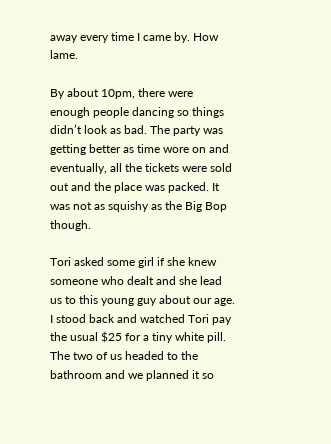away every time I came by. How lame.

By about 10pm, there were enough people dancing so things didn’t look as bad. The party was getting better as time wore on and eventually, all the tickets were sold out and the place was packed. It was not as squishy as the Big Bop though.

Tori asked some girl if she knew someone who dealt and she lead us to this young guy about our age. I stood back and watched Tori pay the usual $25 for a tiny white pill. The two of us headed to the bathroom and we planned it so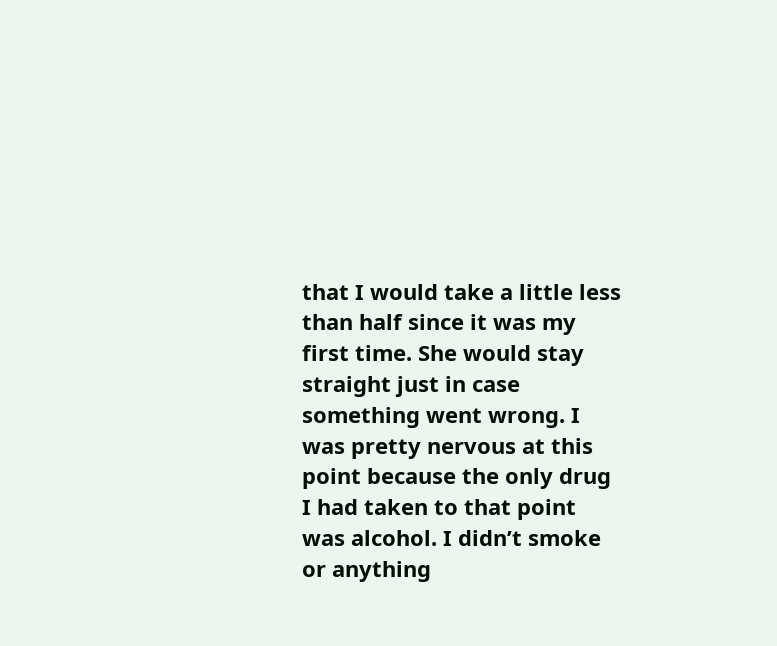that I would take a little less than half since it was my first time. She would stay straight just in case something went wrong. I was pretty nervous at this point because the only drug I had taken to that point was alcohol. I didn’t smoke or anything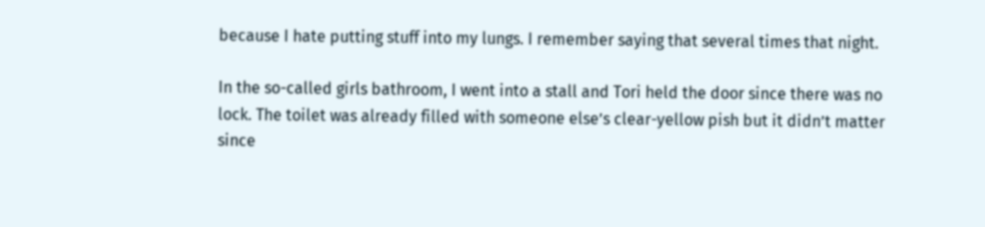because I hate putting stuff into my lungs. I remember saying that several times that night.

In the so-called girls bathroom, I went into a stall and Tori held the door since there was no lock. The toilet was already filled with someone else’s clear-yellow pish but it didn’t matter since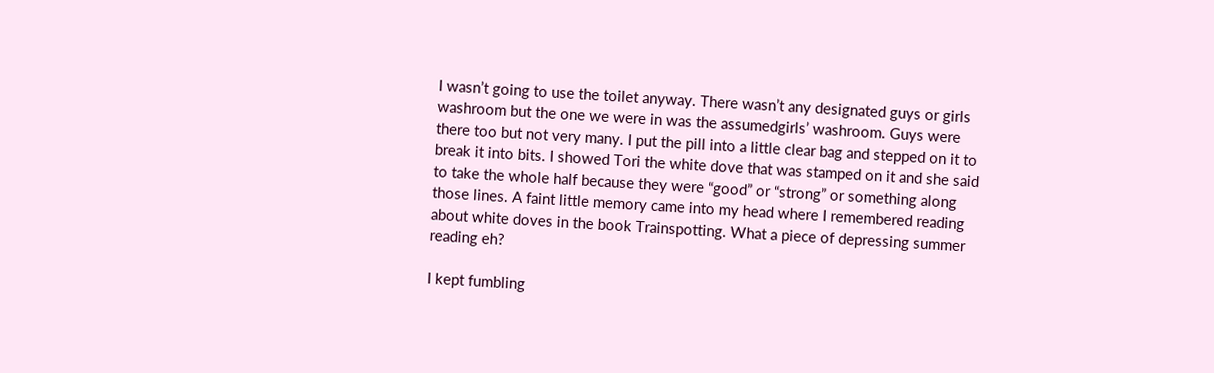I wasn’t going to use the toilet anyway. There wasn’t any designated guys or girls washroom but the one we were in was the assumedgirls’ washroom. Guys were there too but not very many. I put the pill into a little clear bag and stepped on it to break it into bits. I showed Tori the white dove that was stamped on it and she said to take the whole half because they were “good” or “strong” or something along those lines. A faint little memory came into my head where I remembered reading about white doves in the book Trainspotting. What a piece of depressing summer reading eh?

I kept fumbling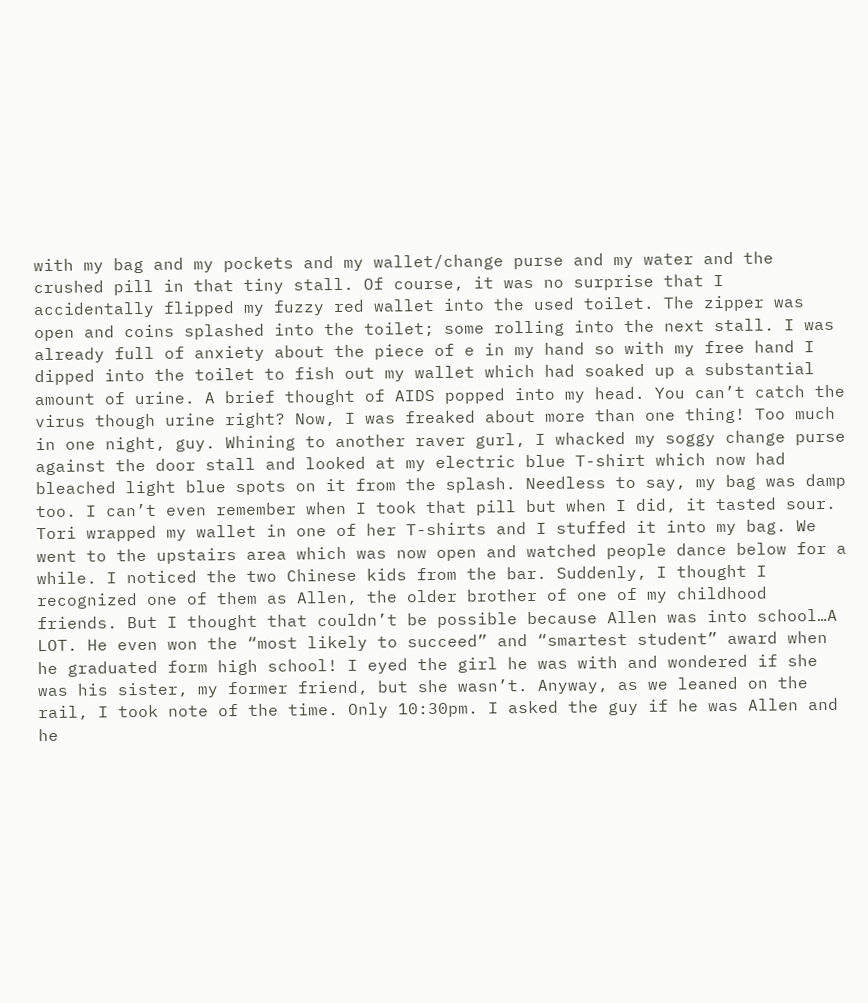with my bag and my pockets and my wallet/change purse and my water and the crushed pill in that tiny stall. Of course, it was no surprise that I accidentally flipped my fuzzy red wallet into the used toilet. The zipper was open and coins splashed into the toilet; some rolling into the next stall. I was already full of anxiety about the piece of e in my hand so with my free hand I dipped into the toilet to fish out my wallet which had soaked up a substantial amount of urine. A brief thought of AIDS popped into my head. You can’t catch the virus though urine right? Now, I was freaked about more than one thing! Too much in one night, guy. Whining to another raver gurl, I whacked my soggy change purse against the door stall and looked at my electric blue T-shirt which now had bleached light blue spots on it from the splash. Needless to say, my bag was damp too. I can’t even remember when I took that pill but when I did, it tasted sour. Tori wrapped my wallet in one of her T-shirts and I stuffed it into my bag. We went to the upstairs area which was now open and watched people dance below for a while. I noticed the two Chinese kids from the bar. Suddenly, I thought I recognized one of them as Allen, the older brother of one of my childhood friends. But I thought that couldn’t be possible because Allen was into school…A LOT. He even won the “most likely to succeed” and “smartest student” award when he graduated form high school! I eyed the girl he was with and wondered if she was his sister, my former friend, but she wasn’t. Anyway, as we leaned on the rail, I took note of the time. Only 10:30pm. I asked the guy if he was Allen and he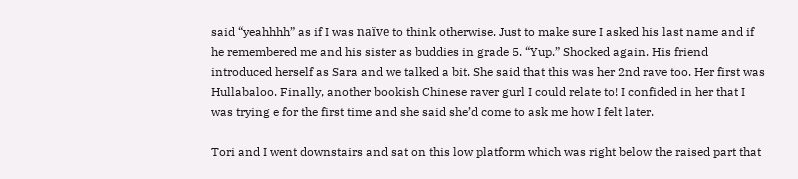said “yeahhhh” as if I was naïve to think otherwise. Just to make sure I asked his last name and if he remembered me and his sister as buddies in grade 5. “Yup.” Shocked again. His friend introduced herself as Sara and we talked a bit. She said that this was her 2nd rave too. Her first was Hullabaloo. Finally, another bookish Chinese raver gurl I could relate to! I confided in her that I was trying e for the first time and she said she’d come to ask me how I felt later.

Tori and I went downstairs and sat on this low platform which was right below the raised part that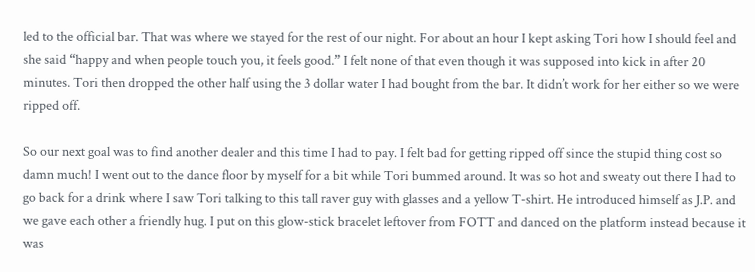led to the official bar. That was where we stayed for the rest of our night. For about an hour I kept asking Tori how I should feel and she said “happy and when people touch you, it feels good.” I felt none of that even though it was supposed into kick in after 20 minutes. Tori then dropped the other half using the 3 dollar water I had bought from the bar. It didn’t work for her either so we were ripped off.

So our next goal was to find another dealer and this time I had to pay. I felt bad for getting ripped off since the stupid thing cost so damn much! I went out to the dance floor by myself for a bit while Tori bummed around. It was so hot and sweaty out there I had to go back for a drink where I saw Tori talking to this tall raver guy with glasses and a yellow T-shirt. He introduced himself as J.P. and we gave each other a friendly hug. I put on this glow-stick bracelet leftover from FOTT and danced on the platform instead because it was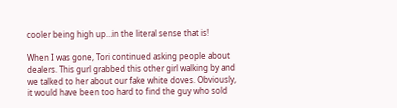cooler being high up…in the literal sense that is!

When I was gone, Tori continued asking people about dealers. This gurl grabbed this other girl walking by and we talked to her about our fake white doves. Obviously, it would have been too hard to find the guy who sold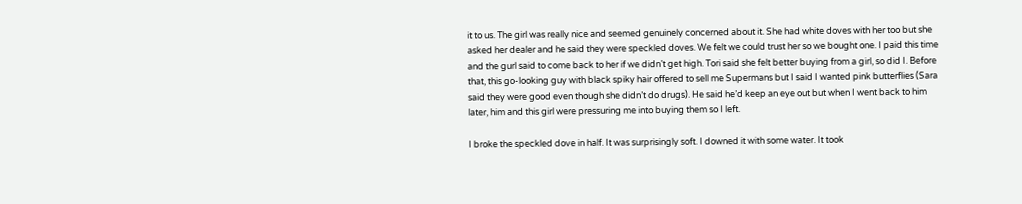it to us. The girl was really nice and seemed genuinely concerned about it. She had white doves with her too but she asked her dealer and he said they were speckled doves. We felt we could trust her so we bought one. I paid this time and the gurl said to come back to her if we didn’t get high. Tori said she felt better buying from a girl, so did I. Before that, this go-looking guy with black spiky hair offered to sell me Supermans but I said I wanted pink butterflies (Sara said they were good even though she didn’t do drugs). He said he’d keep an eye out but when I went back to him later, him and this girl were pressuring me into buying them so I left.

I broke the speckled dove in half. It was surprisingly soft. I downed it with some water. It took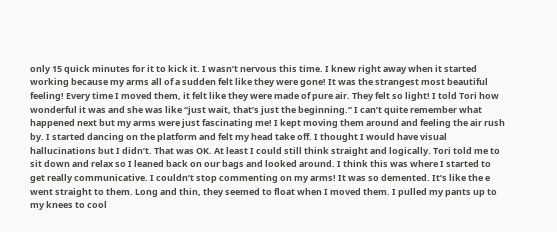only 15 quick minutes for it to kick it. I wasn’t nervous this time. I knew right away when it started working because my arms all of a sudden felt like they were gone! It was the strangest most beautiful feeling! Every time I moved them, it felt like they were made of pure air. They felt so light! I told Tori how wonderful it was and she was like “just wait, that’s just the beginning.” I can’t quite remember what happened next but my arms were just fascinating me! I kept moving them around and feeling the air rush by. I started dancing on the platform and felt my head take off. I thought I would have visual hallucinations but I didn’t. That was OK. At least I could still think straight and logically. Tori told me to sit down and relax so I leaned back on our bags and looked around. I think this was where I started to get really communicative. I couldn’t stop commenting on my arms! It was so demented. It’s like the e went straight to them. Long and thin, they seemed to float when I moved them. I pulled my pants up to my knees to cool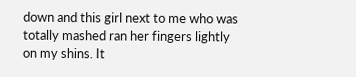down and this girl next to me who was totally mashed ran her fingers lightly on my shins. It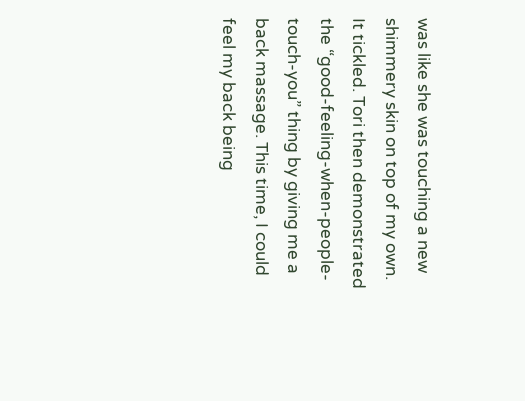was like she was touching a new shimmery skin on top of my own. It tickled. Tori then demonstrated the “good-feeling-when-people-touch-you” thing by giving me a back massage. This time, I could feel my back being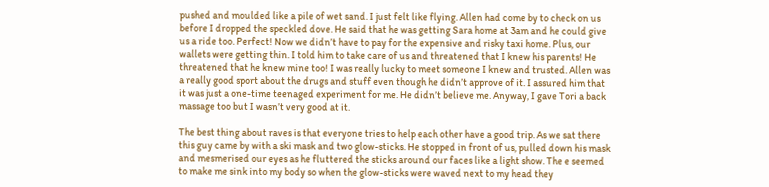pushed and moulded like a pile of wet sand. I just felt like flying. Allen had come by to check on us before I dropped the speckled dove. He said that he was getting Sara home at 3am and he could give us a ride too. Perfect! Now we didn’t have to pay for the expensive and risky taxi home. Plus, our wallets were getting thin. I told him to take care of us and threatened that I knew his parents! He threatened that he knew mine too! I was really lucky to meet someone I knew and trusted. Allen was a really good sport about the drugs and stuff even though he didn’t approve of it. I assured him that it was just a one-time teenaged experiment for me. He didn’t believe me. Anyway, I gave Tori a back massage too but I wasn’t very good at it.

The best thing about raves is that everyone tries to help each other have a good trip. As we sat there this guy came by with a ski mask and two glow-sticks. He stopped in front of us, pulled down his mask and mesmerised our eyes as he fluttered the sticks around our faces like a light show. The e seemed to make me sink into my body so when the glow-sticks were waved next to my head they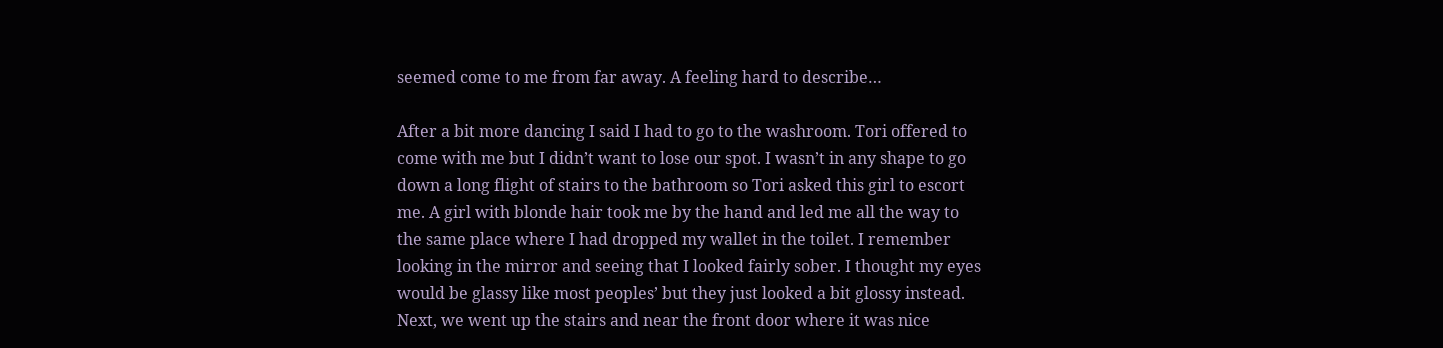seemed come to me from far away. A feeling hard to describe…

After a bit more dancing I said I had to go to the washroom. Tori offered to come with me but I didn’t want to lose our spot. I wasn’t in any shape to go down a long flight of stairs to the bathroom so Tori asked this girl to escort me. A girl with blonde hair took me by the hand and led me all the way to the same place where I had dropped my wallet in the toilet. I remember looking in the mirror and seeing that I looked fairly sober. I thought my eyes would be glassy like most peoples’ but they just looked a bit glossy instead. Next, we went up the stairs and near the front door where it was nice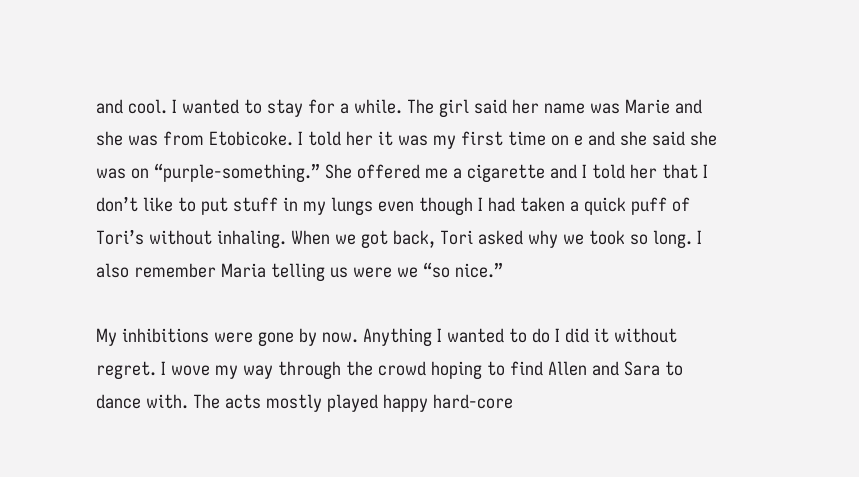and cool. I wanted to stay for a while. The girl said her name was Marie and she was from Etobicoke. I told her it was my first time on e and she said she was on “purple-something.” She offered me a cigarette and I told her that I don’t like to put stuff in my lungs even though I had taken a quick puff of Tori’s without inhaling. When we got back, Tori asked why we took so long. I also remember Maria telling us were we “so nice.”

My inhibitions were gone by now. Anything I wanted to do I did it without regret. I wove my way through the crowd hoping to find Allen and Sara to dance with. The acts mostly played happy hard-core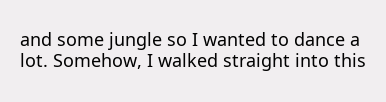and some jungle so I wanted to dance a lot. Somehow, I walked straight into this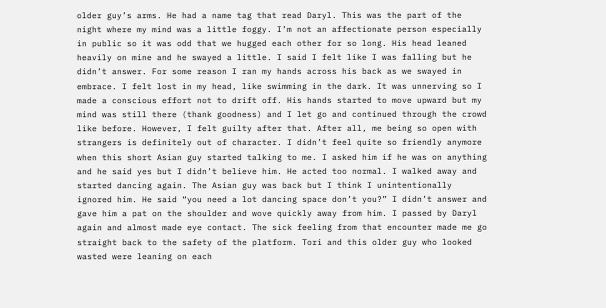older guy’s arms. He had a name tag that read Daryl. This was the part of the night where my mind was a little foggy. I’m not an affectionate person especially in public so it was odd that we hugged each other for so long. His head leaned heavily on mine and he swayed a little. I said I felt like I was falling but he didn’t answer. For some reason I ran my hands across his back as we swayed in embrace. I felt lost in my head, like swimming in the dark. It was unnerving so I made a conscious effort not to drift off. His hands started to move upward but my mind was still there (thank goodness) and I let go and continued through the crowd like before. However, I felt guilty after that. After all, me being so open with strangers is definitely out of character. I didn’t feel quite so friendly anymore when this short Asian guy started talking to me. I asked him if he was on anything and he said yes but I didn’t believe him. He acted too normal. I walked away and started dancing again. The Asian guy was back but I think I unintentionally ignored him. He said “you need a lot dancing space don’t you?” I didn’t answer and gave him a pat on the shoulder and wove quickly away from him. I passed by Daryl again and almost made eye contact. The sick feeling from that encounter made me go straight back to the safety of the platform. Tori and this older guy who looked wasted were leaning on each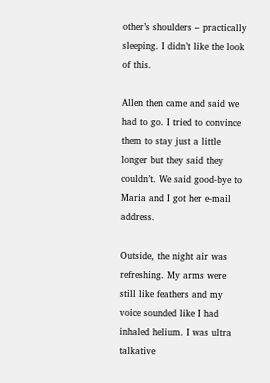other’s shoulders – practically sleeping. I didn’t like the look of this.

Allen then came and said we had to go. I tried to convince them to stay just a little longer but they said they couldn’t. We said good-bye to Maria and I got her e-mail address.

Outside, the night air was refreshing. My arms were still like feathers and my voice sounded like I had inhaled helium. I was ultra talkative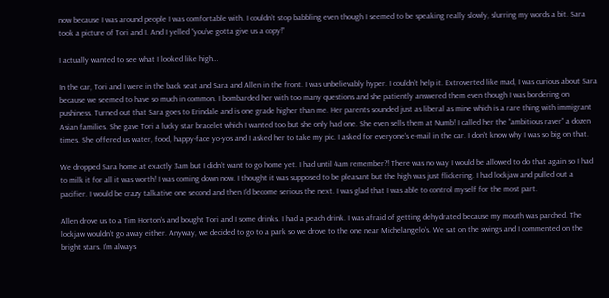now because I was around people I was comfortable with. I couldn’t stop babbling even though I seemed to be speaking really slowly, slurring my words a bit. Sara took a picture of Tori and I. And I yelled “you’ve gotta give us a copy!”

I actually wanted to see what I looked like high…

In the car, Tori and I were in the back seat and Sara and Allen in the front. I was unbelievably hyper. I couldn’t help it. Extroverted like mad, I was curious about Sara because we seemed to have so much in common. I bombarded her with too many questions and she patiently answered them even though I was bordering on pushiness. Turned out that Sara goes to Erindale and is one grade higher than me. Her parents sounded just as liberal as mine which is a rare thing with immigrant Asian families. She gave Tori a lucky star bracelet which I wanted too but she only had one. She even sells them at Numb! I called her the “ambitious raver” a dozen times. She offered us water, food, happy-face yo-yos and I asked her to take my pic. I asked for everyone’s e-mail in the car. I don’t know why I was so big on that.

We dropped Sara home at exactly 3am but I didn’t want to go home yet. I had until 4am remember?! There was no way I would be allowed to do that again so I had to milk it for all it was worth! I was coming down now. I thought it was supposed to be pleasant but the high was just flickering. I had lockjaw and pulled out a pacifier. I would be crazy talkative one second and then I’d become serious the next. I was glad that I was able to control myself for the most part.

Allen drove us to a Tim Horton’s and bought Tori and I some drinks. I had a peach drink. I was afraid of getting dehydrated because my mouth was parched. The lockjaw wouldn’t go away either. Anyway, we decided to go to a park so we drove to the one near Michelangelo’s. We sat on the swings and I commented on the bright stars. I’m always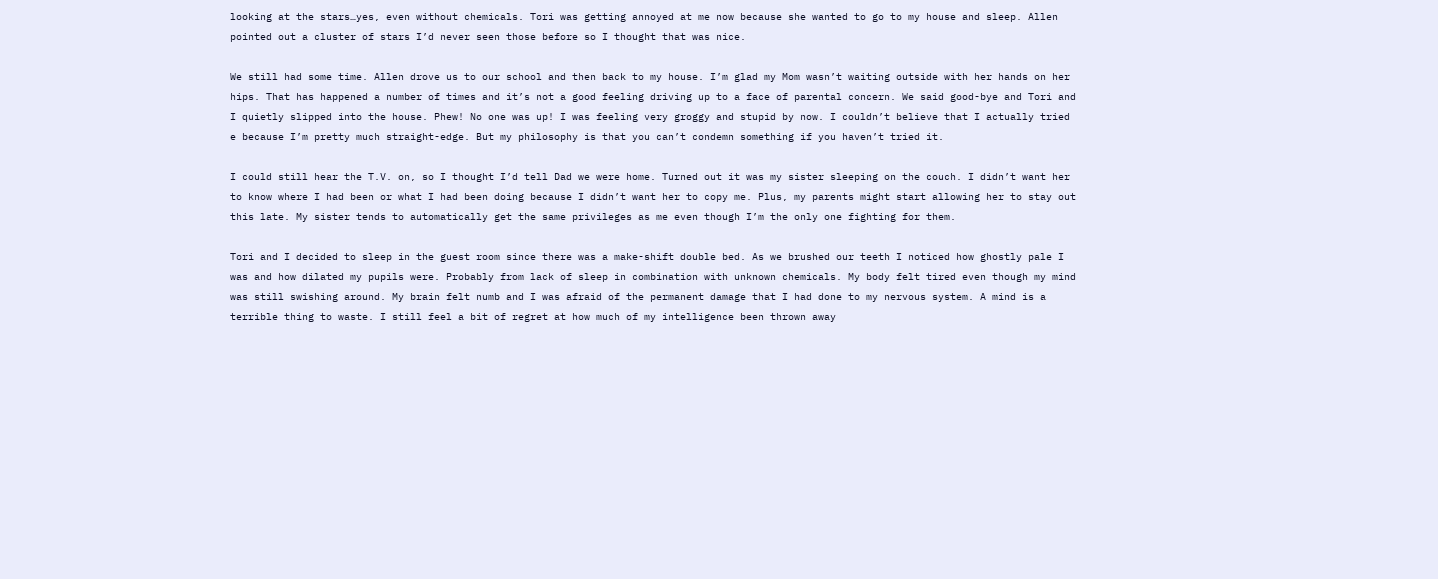looking at the stars…yes, even without chemicals. Tori was getting annoyed at me now because she wanted to go to my house and sleep. Allen pointed out a cluster of stars I’d never seen those before so I thought that was nice.

We still had some time. Allen drove us to our school and then back to my house. I’m glad my Mom wasn’t waiting outside with her hands on her hips. That has happened a number of times and it’s not a good feeling driving up to a face of parental concern. We said good-bye and Tori and I quietly slipped into the house. Phew! No one was up! I was feeling very groggy and stupid by now. I couldn’t believe that I actually tried e because I’m pretty much straight-edge. But my philosophy is that you can’t condemn something if you haven’t tried it.

I could still hear the T.V. on, so I thought I’d tell Dad we were home. Turned out it was my sister sleeping on the couch. I didn’t want her to know where I had been or what I had been doing because I didn’t want her to copy me. Plus, my parents might start allowing her to stay out this late. My sister tends to automatically get the same privileges as me even though I’m the only one fighting for them.

Tori and I decided to sleep in the guest room since there was a make-shift double bed. As we brushed our teeth I noticed how ghostly pale I was and how dilated my pupils were. Probably from lack of sleep in combination with unknown chemicals. My body felt tired even though my mind was still swishing around. My brain felt numb and I was afraid of the permanent damage that I had done to my nervous system. A mind is a terrible thing to waste. I still feel a bit of regret at how much of my intelligence been thrown away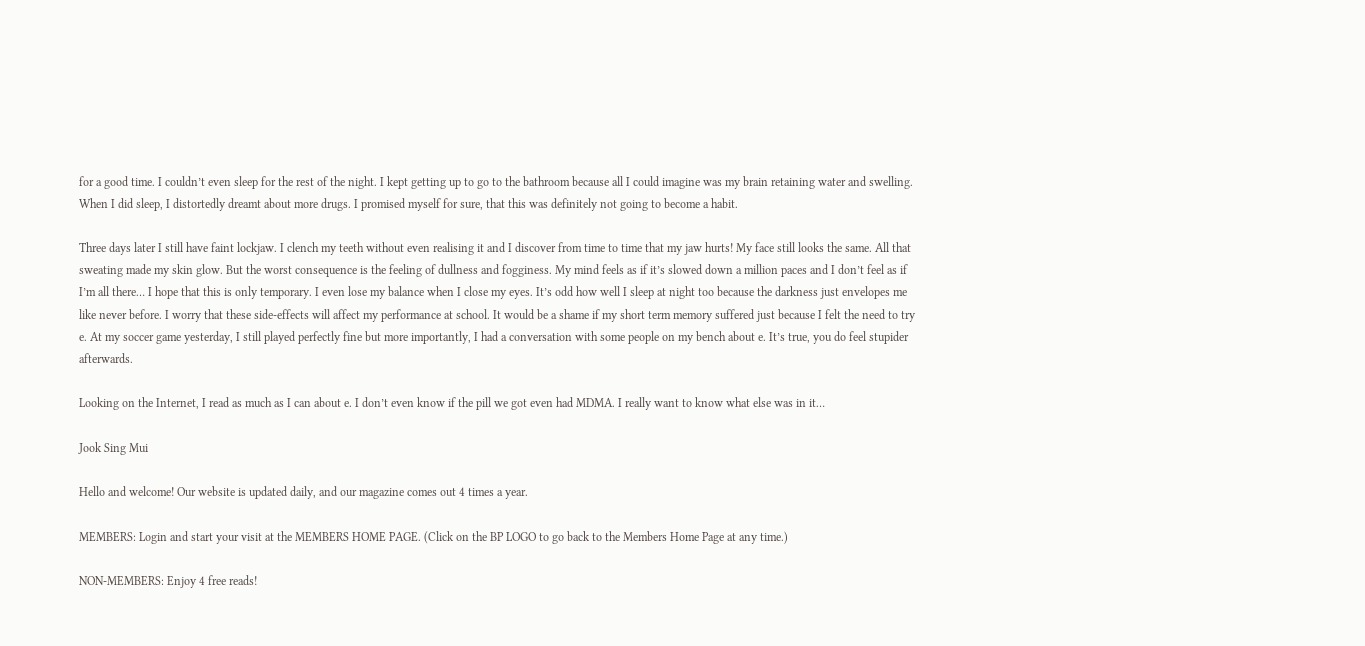for a good time. I couldn’t even sleep for the rest of the night. I kept getting up to go to the bathroom because all I could imagine was my brain retaining water and swelling. When I did sleep, I distortedly dreamt about more drugs. I promised myself for sure, that this was definitely not going to become a habit.

Three days later I still have faint lockjaw. I clench my teeth without even realising it and I discover from time to time that my jaw hurts! My face still looks the same. All that sweating made my skin glow. But the worst consequence is the feeling of dullness and fogginess. My mind feels as if it’s slowed down a million paces and I don’t feel as if I’m all there… I hope that this is only temporary. I even lose my balance when I close my eyes. It’s odd how well I sleep at night too because the darkness just envelopes me like never before. I worry that these side-effects will affect my performance at school. It would be a shame if my short term memory suffered just because I felt the need to try e. At my soccer game yesterday, I still played perfectly fine but more importantly, I had a conversation with some people on my bench about e. It’s true, you do feel stupider afterwards.

Looking on the Internet, I read as much as I can about e. I don’t even know if the pill we got even had MDMA. I really want to know what else was in it…

Jook Sing Mui

Hello and welcome! Our website is updated daily, and our magazine comes out 4 times a year.

MEMBERS: Login and start your visit at the MEMBERS HOME PAGE. (Click on the BP LOGO to go back to the Members Home Page at any time.)

NON-MEMBERS: Enjoy 4 free reads!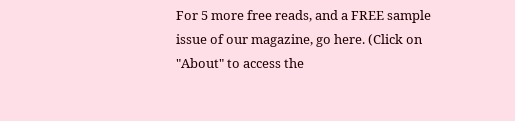For 5 more free reads, and a FREE sample issue of our magazine, go here. (Click on "About" to access the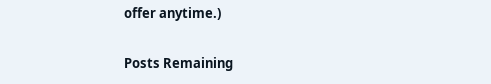offer anytime.)

Posts Remaining